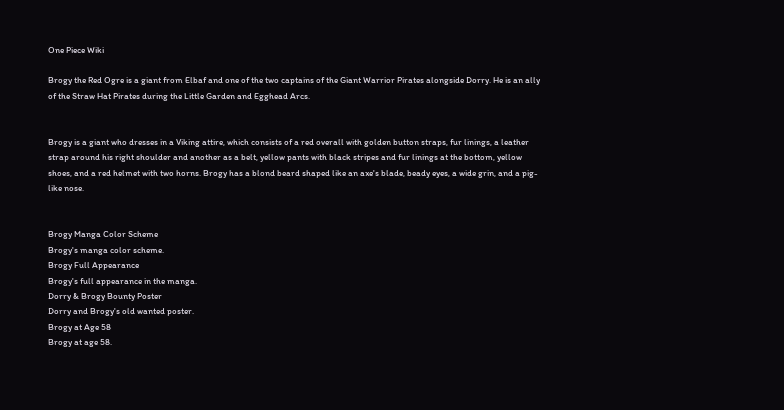One Piece Wiki

Brogy the Red Ogre is a giant from Elbaf and one of the two captains of the Giant Warrior Pirates alongside Dorry. He is an ally of the Straw Hat Pirates during the Little Garden and Egghead Arcs.


Brogy is a giant who dresses in a Viking attire, which consists of a red overall with golden button straps, fur linings, a leather strap around his right shoulder and another as a belt, yellow pants with black stripes and fur linings at the bottom, yellow shoes, and a red helmet with two horns. Brogy has a blond beard shaped like an axe's blade, beady eyes, a wide grin, and a pig-like nose.


Brogy Manga Color Scheme
Brogy's manga color scheme.
Brogy Full Appearance
Brogy's full appearance in the manga.
Dorry & Brogy Bounty Poster
Dorry and Brogy's old wanted poster.
Brogy at Age 58
Brogy at age 58.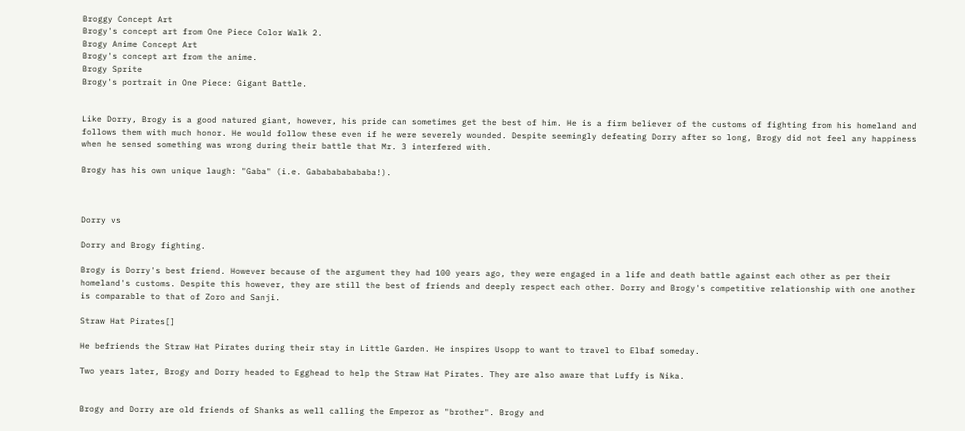Broggy Concept Art
Brogy's concept art from One Piece Color Walk 2.
Brogy Anime Concept Art
Brogy's concept art from the anime.
Brogy Sprite
Brogy's portrait in One Piece: Gigant Battle.


Like Dorry, Brogy is a good natured giant, however, his pride can sometimes get the best of him. He is a firm believer of the customs of fighting from his homeland and follows them with much honor. He would follow these even if he were severely wounded. Despite seemingly defeating Dorry after so long, Brogy did not feel any happiness when he sensed something was wrong during their battle that Mr. 3 interfered with.

Brogy has his own unique laugh: "Gaba" (i.e. Gababababababa!).



Dorry vs

Dorry and Brogy fighting.

Brogy is Dorry's best friend. However because of the argument they had 100 years ago, they were engaged in a life and death battle against each other as per their homeland's customs. Despite this however, they are still the best of friends and deeply respect each other. Dorry and Brogy's competitive relationship with one another is comparable to that of Zoro and Sanji.

Straw Hat Pirates[]

He befriends the Straw Hat Pirates during their stay in Little Garden. He inspires Usopp to want to travel to Elbaf someday.

Two years later, Brogy and Dorry headed to Egghead to help the Straw Hat Pirates. They are also aware that Luffy is Nika.


Brogy and Dorry are old friends of Shanks as well calling the Emperor as "brother". Brogy and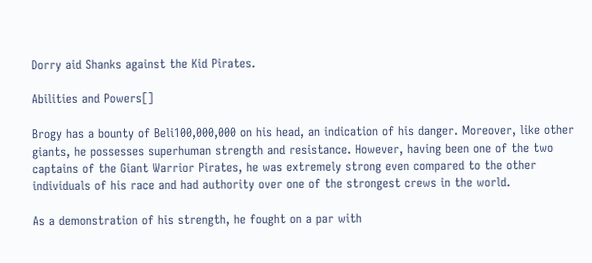Dorry aid Shanks against the Kid Pirates.

Abilities and Powers[]

Brogy has a bounty of Beli100,000,000 on his head, an indication of his danger. Moreover, like other giants, he possesses superhuman strength and resistance. However, having been one of the two captains of the Giant Warrior Pirates, he was extremely strong even compared to the other individuals of his race and had authority over one of the strongest crews in the world.

As a demonstration of his strength, he fought on a par with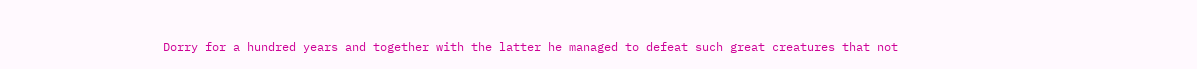Dorry for a hundred years and together with the latter he managed to defeat such great creatures that not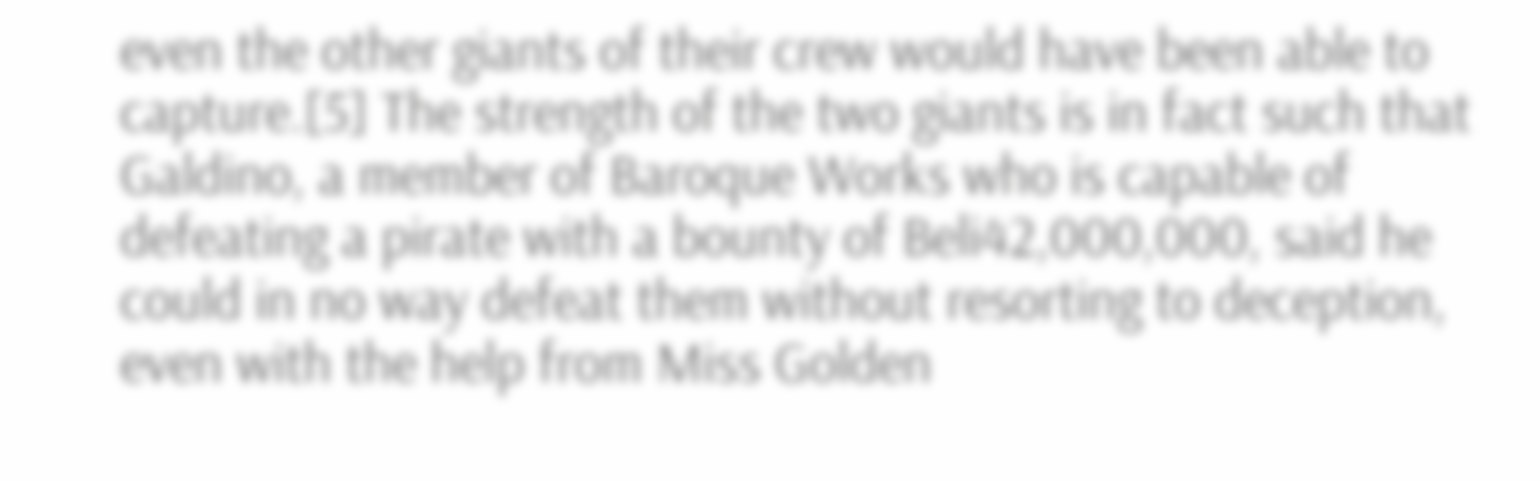even the other giants of their crew would have been able to capture.[5] The strength of the two giants is in fact such that Galdino, a member of Baroque Works who is capable of defeating a pirate with a bounty of Beli42,000,000, said he could in no way defeat them without resorting to deception, even with the help from Miss Golden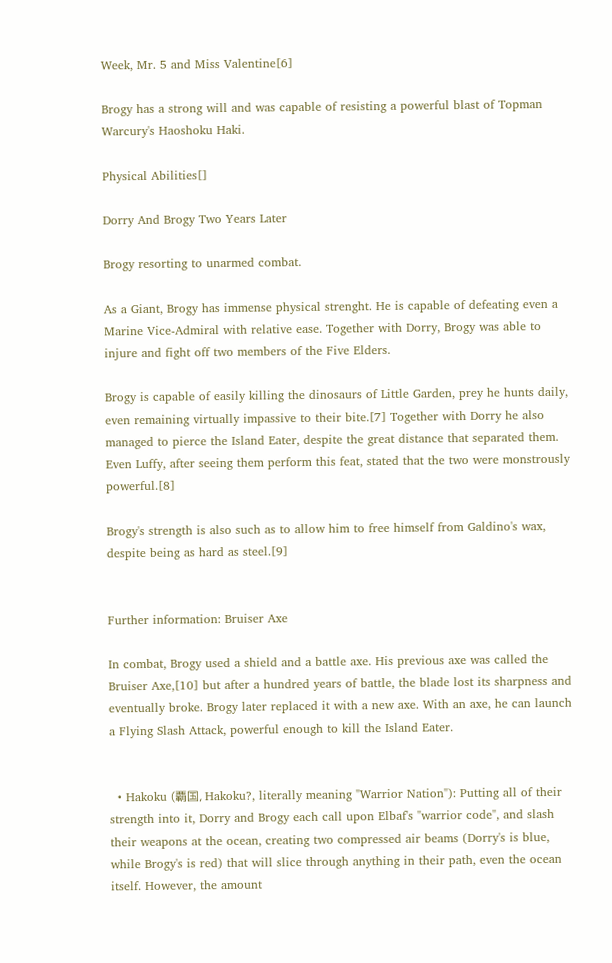Week, Mr. 5 and Miss Valentine[6]

Brogy has a strong will and was capable of resisting a powerful blast of Topman Warcury's Haoshoku Haki.

Physical Abilities[]

Dorry And Brogy Two Years Later

Brogy resorting to unarmed combat.

As a Giant, Brogy has immense physical strenght. He is capable of defeating even a Marine Vice-Admiral with relative ease. Together with Dorry, Brogy was able to injure and fight off two members of the Five Elders.

Brogy is capable of easily killing the dinosaurs of Little Garden, prey he hunts daily, even remaining virtually impassive to their bite.[7] Together with Dorry he also managed to pierce the Island Eater, despite the great distance that separated them. Even Luffy, after seeing them perform this feat, stated that the two were monstrously powerful.[8]

Brogy's strength is also such as to allow him to free himself from Galdino's wax, despite being as hard as steel.[9]


Further information: Bruiser Axe

In combat, Brogy used a shield and a battle axe. His previous axe was called the Bruiser Axe,[10] but after a hundred years of battle, the blade lost its sharpness and eventually broke. Brogy later replaced it with a new axe. With an axe, he can launch a Flying Slash Attack, powerful enough to kill the Island Eater.


  • Hakoku (覇国, Hakoku?, literally meaning "Warrior Nation"): Putting all of their strength into it, Dorry and Brogy each call upon Elbaf's "warrior code", and slash their weapons at the ocean, creating two compressed air beams (Dorry's is blue, while Brogy's is red) that will slice through anything in their path, even the ocean itself. However, the amount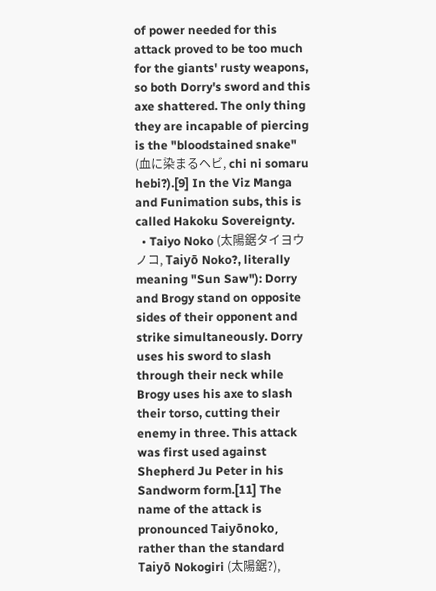of power needed for this attack proved to be too much for the giants' rusty weapons, so both Dorry's sword and this axe shattered. The only thing they are incapable of piercing is the "bloodstained snake" (血に染まるヘビ, chi ni somaru hebi?).[9] In the Viz Manga and Funimation subs, this is called Hakoku Sovereignty.
  • Taiyo Noko (太陽鋸タイヨウノコ, Taiyō Noko?, literally meaning "Sun Saw"): Dorry and Brogy stand on opposite sides of their opponent and strike simultaneously. Dorry uses his sword to slash through their neck while Brogy uses his axe to slash their torso, cutting their enemy in three. This attack was first used against Shepherd Ju Peter in his Sandworm form.[11] The name of the attack is pronounced Taiyōnoko, rather than the standard Taiyō Nokogiri (太陽鋸?),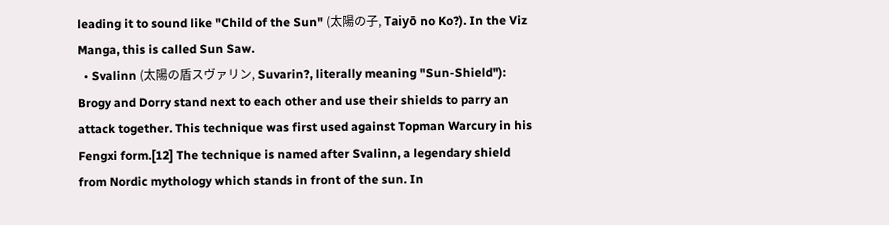leading it to sound like "Child of the Sun" (太陽の子, Taiyō no Ko?). In the Viz Manga, this is called Sun Saw.
  • Svalinn (太陽の盾スヴァリン, Suvarin?, literally meaning "Sun-Shield"): Brogy and Dorry stand next to each other and use their shields to parry an attack together. This technique was first used against Topman Warcury in his Fengxi form.[12] The technique is named after Svalinn, a legendary shield from Nordic mythology which stands in front of the sun. In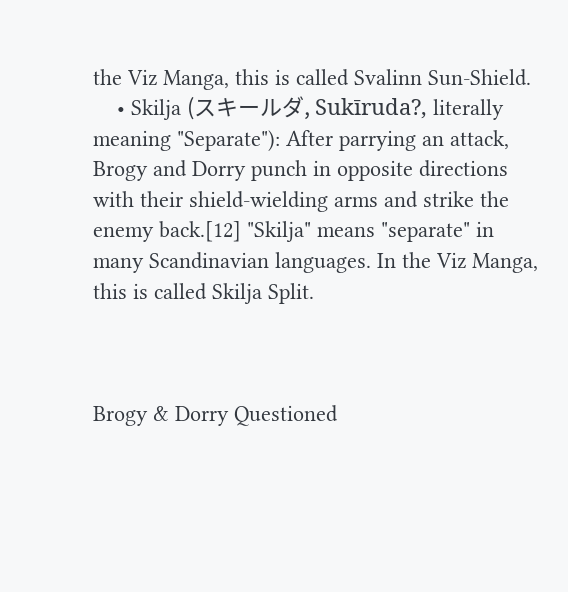the Viz Manga, this is called Svalinn Sun-Shield.
    • Skilja (スキールダ, Sukīruda?, literally meaning "Separate"): After parrying an attack, Brogy and Dorry punch in opposite directions with their shield-wielding arms and strike the enemy back.[12] "Skilja" means "separate" in many Scandinavian languages. In the Viz Manga, this is called Skilja Split.



Brogy & Dorry Questioned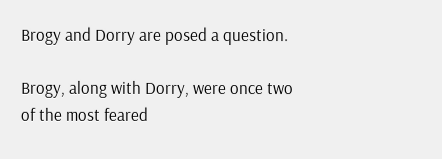Brogy and Dorry are posed a question.

Brogy, along with Dorry, were once two of the most feared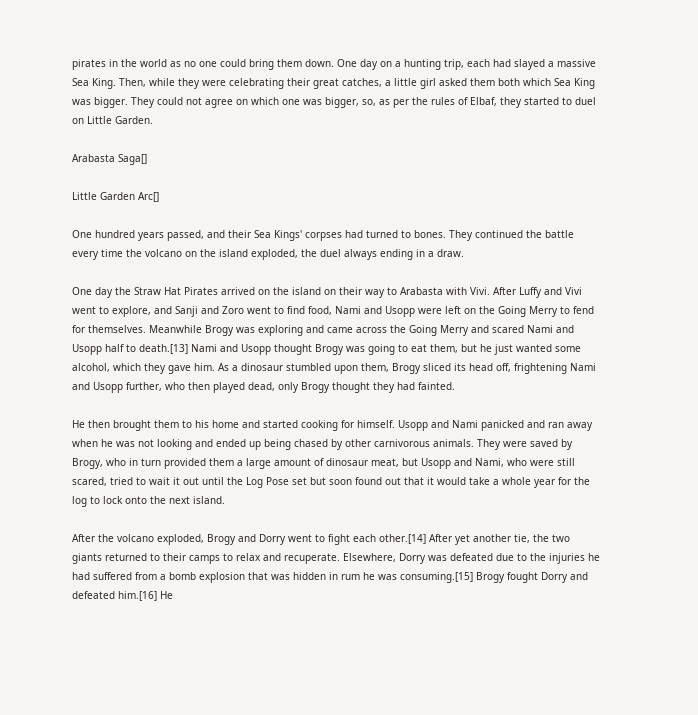pirates in the world as no one could bring them down. One day on a hunting trip, each had slayed a massive Sea King. Then, while they were celebrating their great catches, a little girl asked them both which Sea King was bigger. They could not agree on which one was bigger, so, as per the rules of Elbaf, they started to duel on Little Garden.

Arabasta Saga[]

Little Garden Arc[]

One hundred years passed, and their Sea Kings' corpses had turned to bones. They continued the battle every time the volcano on the island exploded, the duel always ending in a draw.

One day the Straw Hat Pirates arrived on the island on their way to Arabasta with Vivi. After Luffy and Vivi went to explore, and Sanji and Zoro went to find food, Nami and Usopp were left on the Going Merry to fend for themselves. Meanwhile Brogy was exploring and came across the Going Merry and scared Nami and Usopp half to death.[13] Nami and Usopp thought Brogy was going to eat them, but he just wanted some alcohol, which they gave him. As a dinosaur stumbled upon them, Brogy sliced its head off, frightening Nami and Usopp further, who then played dead, only Brogy thought they had fainted.

He then brought them to his home and started cooking for himself. Usopp and Nami panicked and ran away when he was not looking and ended up being chased by other carnivorous animals. They were saved by Brogy, who in turn provided them a large amount of dinosaur meat, but Usopp and Nami, who were still scared, tried to wait it out until the Log Pose set but soon found out that it would take a whole year for the log to lock onto the next island.

After the volcano exploded, Brogy and Dorry went to fight each other.[14] After yet another tie, the two giants returned to their camps to relax and recuperate. Elsewhere, Dorry was defeated due to the injuries he had suffered from a bomb explosion that was hidden in rum he was consuming.[15] Brogy fought Dorry and defeated him.[16] He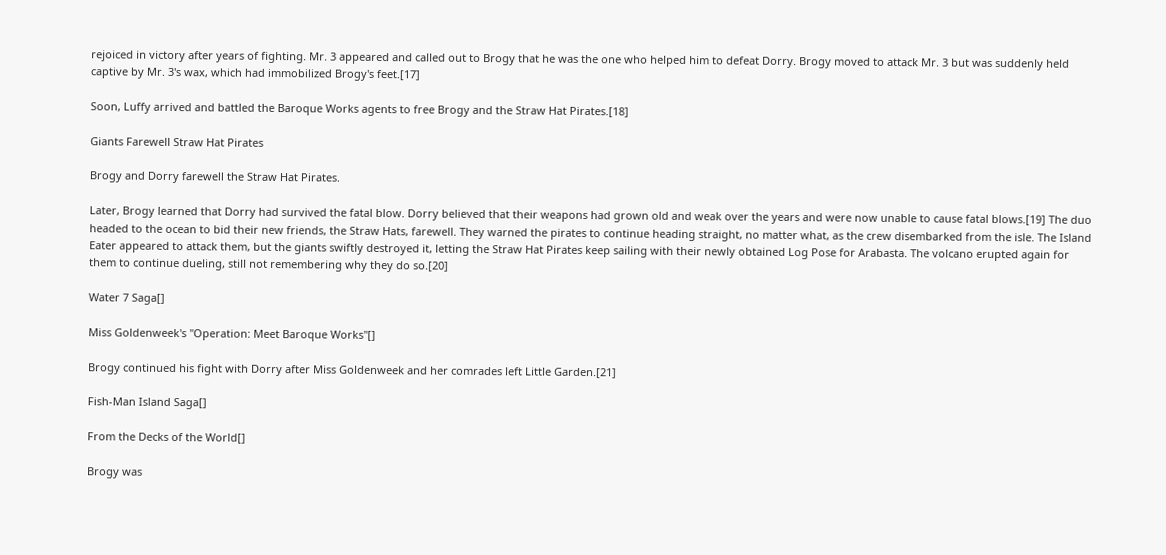rejoiced in victory after years of fighting. Mr. 3 appeared and called out to Brogy that he was the one who helped him to defeat Dorry. Brogy moved to attack Mr. 3 but was suddenly held captive by Mr. 3's wax, which had immobilized Brogy's feet.[17]

Soon, Luffy arrived and battled the Baroque Works agents to free Brogy and the Straw Hat Pirates.[18]

Giants Farewell Straw Hat Pirates

Brogy and Dorry farewell the Straw Hat Pirates.

Later, Brogy learned that Dorry had survived the fatal blow. Dorry believed that their weapons had grown old and weak over the years and were now unable to cause fatal blows.[19] The duo headed to the ocean to bid their new friends, the Straw Hats, farewell. They warned the pirates to continue heading straight, no matter what, as the crew disembarked from the isle. The Island Eater appeared to attack them, but the giants swiftly destroyed it, letting the Straw Hat Pirates keep sailing with their newly obtained Log Pose for Arabasta. The volcano erupted again for them to continue dueling, still not remembering why they do so.[20]

Water 7 Saga[]

Miss Goldenweek's "Operation: Meet Baroque Works"[]

Brogy continued his fight with Dorry after Miss Goldenweek and her comrades left Little Garden.[21]

Fish-Man Island Saga[]

From the Decks of the World[]

Brogy was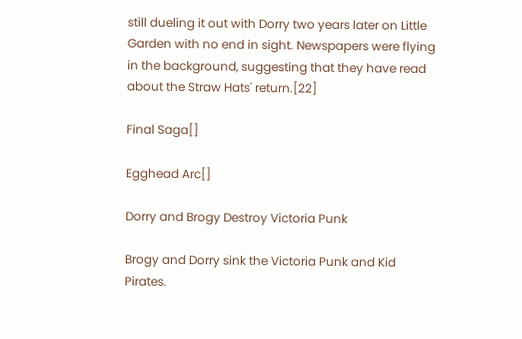still dueling it out with Dorry two years later on Little Garden with no end in sight. Newspapers were flying in the background, suggesting that they have read about the Straw Hats' return.[22]

Final Saga[]

Egghead Arc[]

Dorry and Brogy Destroy Victoria Punk

Brogy and Dorry sink the Victoria Punk and Kid Pirates.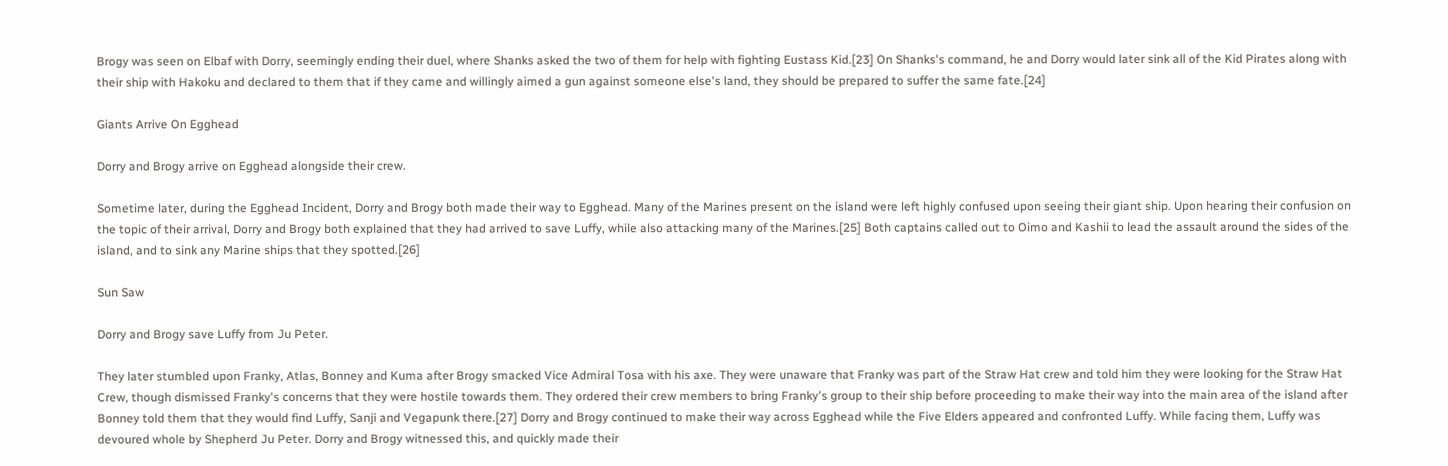Brogy was seen on Elbaf with Dorry, seemingly ending their duel, where Shanks asked the two of them for help with fighting Eustass Kid.[23] On Shanks's command, he and Dorry would later sink all of the Kid Pirates along with their ship with Hakoku and declared to them that if they came and willingly aimed a gun against someone else's land, they should be prepared to suffer the same fate.[24]

Giants Arrive On Egghead

Dorry and Brogy arrive on Egghead alongside their crew.

Sometime later, during the Egghead Incident, Dorry and Brogy both made their way to Egghead. Many of the Marines present on the island were left highly confused upon seeing their giant ship. Upon hearing their confusion on the topic of their arrival, Dorry and Brogy both explained that they had arrived to save Luffy, while also attacking many of the Marines.[25] Both captains called out to Oimo and Kashii to lead the assault around the sides of the island, and to sink any Marine ships that they spotted.[26]

Sun Saw

Dorry and Brogy save Luffy from Ju Peter.

They later stumbled upon Franky, Atlas, Bonney and Kuma after Brogy smacked Vice Admiral Tosa with his axe. They were unaware that Franky was part of the Straw Hat crew and told him they were looking for the Straw Hat Crew, though dismissed Franky's concerns that they were hostile towards them. They ordered their crew members to bring Franky's group to their ship before proceeding to make their way into the main area of the island after Bonney told them that they would find Luffy, Sanji and Vegapunk there.[27] Dorry and Brogy continued to make their way across Egghead while the Five Elders appeared and confronted Luffy. While facing them, Luffy was devoured whole by Shepherd Ju Peter. Dorry and Brogy witnessed this, and quickly made their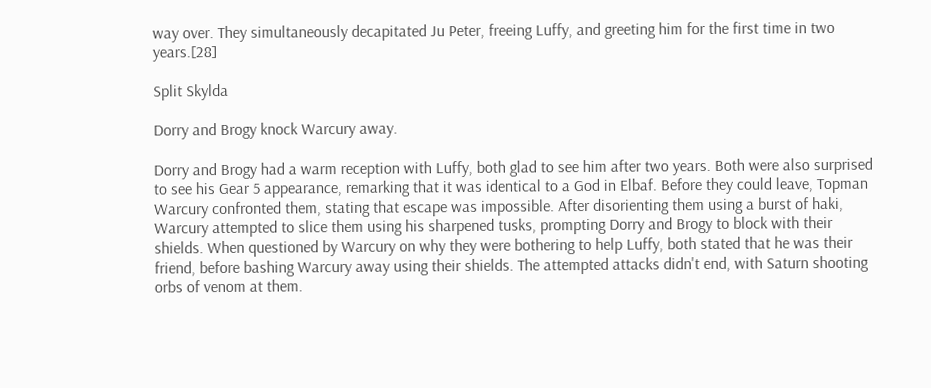way over. They simultaneously decapitated Ju Peter, freeing Luffy, and greeting him for the first time in two years.[28]

Split Skylda

Dorry and Brogy knock Warcury away.

Dorry and Brogy had a warm reception with Luffy, both glad to see him after two years. Both were also surprised to see his Gear 5 appearance, remarking that it was identical to a God in Elbaf. Before they could leave, Topman Warcury confronted them, stating that escape was impossible. After disorienting them using a burst of haki, Warcury attempted to slice them using his sharpened tusks, prompting Dorry and Brogy to block with their shields. When questioned by Warcury on why they were bothering to help Luffy, both stated that he was their friend, before bashing Warcury away using their shields. The attempted attacks didn't end, with Saturn shooting orbs of venom at them.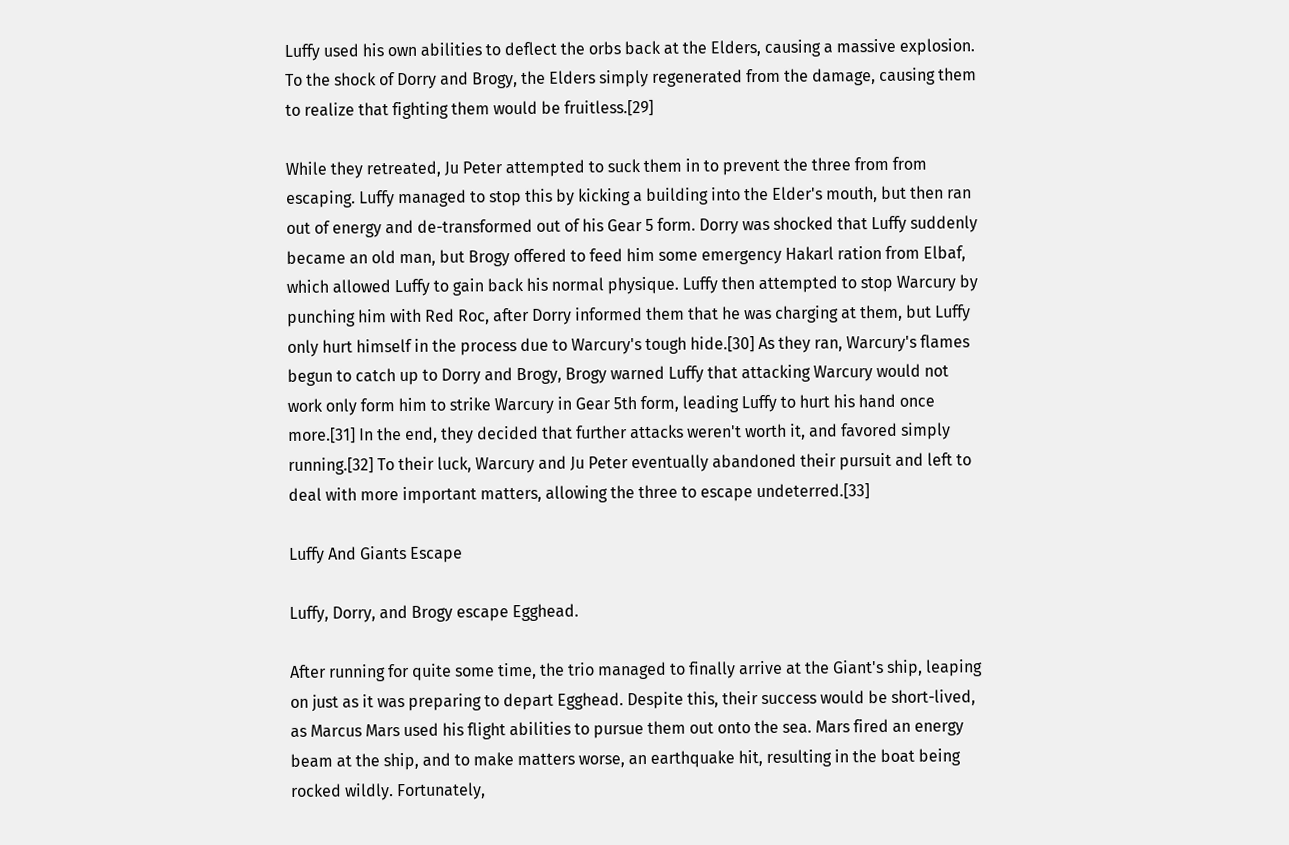Luffy used his own abilities to deflect the orbs back at the Elders, causing a massive explosion. To the shock of Dorry and Brogy, the Elders simply regenerated from the damage, causing them to realize that fighting them would be fruitless.[29]

While they retreated, Ju Peter attempted to suck them in to prevent the three from from escaping. Luffy managed to stop this by kicking a building into the Elder's mouth, but then ran out of energy and de-transformed out of his Gear 5 form. Dorry was shocked that Luffy suddenly became an old man, but Brogy offered to feed him some emergency Hakarl ration from Elbaf, which allowed Luffy to gain back his normal physique. Luffy then attempted to stop Warcury by punching him with Red Roc, after Dorry informed them that he was charging at them, but Luffy only hurt himself in the process due to Warcury's tough hide.[30] As they ran, Warcury's flames begun to catch up to Dorry and Brogy, Brogy warned Luffy that attacking Warcury would not work only form him to strike Warcury in Gear 5th form, leading Luffy to hurt his hand once more.[31] In the end, they decided that further attacks weren't worth it, and favored simply running.[32] To their luck, Warcury and Ju Peter eventually abandoned their pursuit and left to deal with more important matters, allowing the three to escape undeterred.[33]

Luffy And Giants Escape

Luffy, Dorry, and Brogy escape Egghead.

After running for quite some time, the trio managed to finally arrive at the Giant's ship, leaping on just as it was preparing to depart Egghead. Despite this, their success would be short-lived, as Marcus Mars used his flight abilities to pursue them out onto the sea. Mars fired an energy beam at the ship, and to make matters worse, an earthquake hit, resulting in the boat being rocked wildly. Fortunately,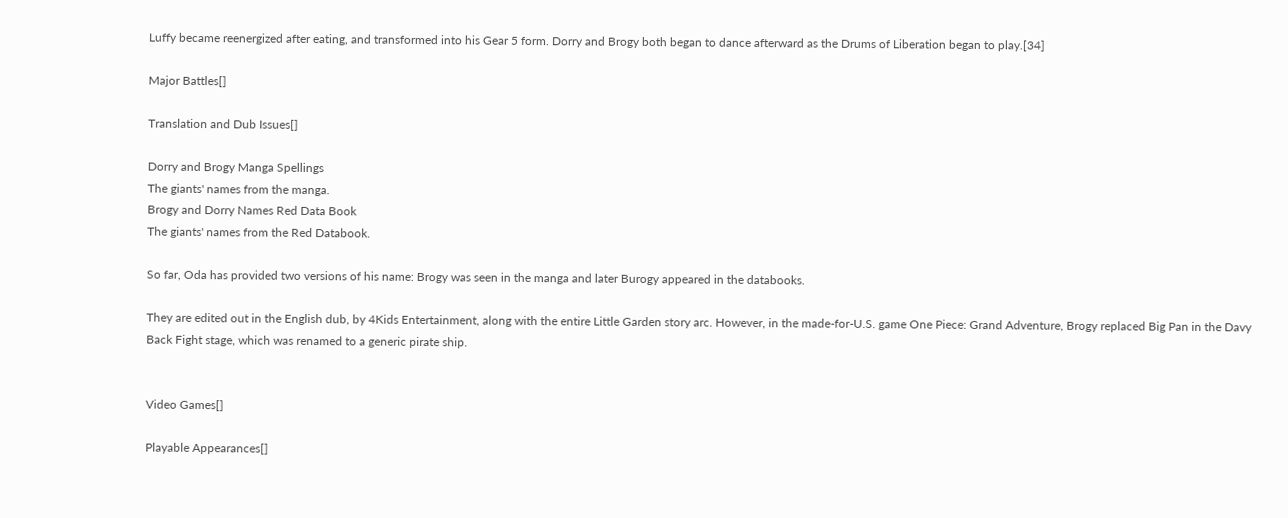Luffy became reenergized after eating, and transformed into his Gear 5 form. Dorry and Brogy both began to dance afterward as the Drums of Liberation began to play.[34]

Major Battles[]

Translation and Dub Issues[]

Dorry and Brogy Manga Spellings
The giants' names from the manga.
Brogy and Dorry Names Red Data Book
The giants' names from the Red Databook.

So far, Oda has provided two versions of his name: Brogy was seen in the manga and later Burogy appeared in the databooks.

They are edited out in the English dub, by 4Kids Entertainment, along with the entire Little Garden story arc. However, in the made-for-U.S. game One Piece: Grand Adventure, Brogy replaced Big Pan in the Davy Back Fight stage, which was renamed to a generic pirate ship.


Video Games[]

Playable Appearances[]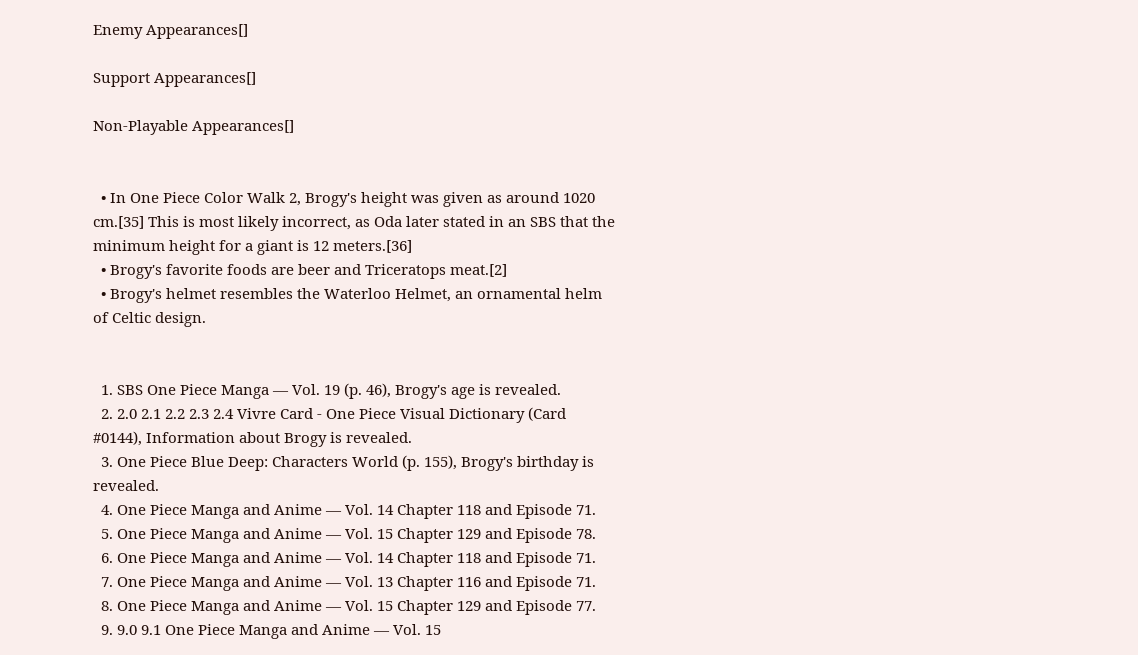Enemy Appearances[]

Support Appearances[]

Non-Playable Appearances[]


  • In One Piece Color Walk 2, Brogy's height was given as around 1020 cm.[35] This is most likely incorrect, as Oda later stated in an SBS that the minimum height for a giant is 12 meters.[36]
  • Brogy's favorite foods are beer and Triceratops meat.[2]
  • Brogy's helmet resembles the Waterloo Helmet, an ornamental helm of Celtic design.


  1. SBS One Piece Manga — Vol. 19 (p. 46), Brogy's age is revealed.
  2. 2.0 2.1 2.2 2.3 2.4 Vivre Card - One Piece Visual Dictionary (Card #0144), Information about Brogy is revealed.
  3. One Piece Blue Deep: Characters World (p. 155), Brogy's birthday is revealed.
  4. One Piece Manga and Anime — Vol. 14 Chapter 118 and Episode 71.
  5. One Piece Manga and Anime — Vol. 15 Chapter 129 and Episode 78.
  6. One Piece Manga and Anime — Vol. 14 Chapter 118 and Episode 71.
  7. One Piece Manga and Anime — Vol. 13 Chapter 116 and Episode 71.
  8. One Piece Manga and Anime — Vol. 15 Chapter 129 and Episode 77.
  9. 9.0 9.1 One Piece Manga and Anime — Vol. 15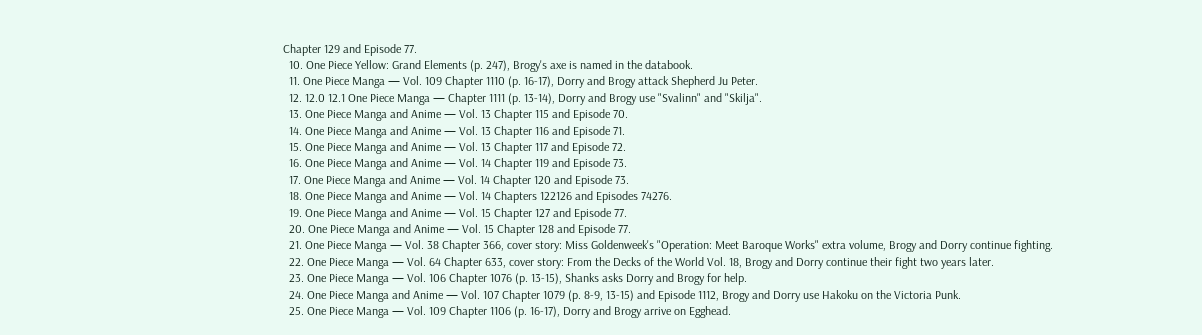Chapter 129 and Episode 77.
  10. One Piece Yellow: Grand Elements (p. 247), Brogy's axe is named in the databook.
  11. One Piece Manga — Vol. 109 Chapter 1110 (p. 16-17), Dorry and Brogy attack Shepherd Ju Peter.
  12. 12.0 12.1 One Piece Manga — Chapter 1111 (p. 13-14), Dorry and Brogy use "Svalinn" and "Skilja".
  13. One Piece Manga and Anime — Vol. 13 Chapter 115 and Episode 70.
  14. One Piece Manga and Anime — Vol. 13 Chapter 116 and Episode 71.
  15. One Piece Manga and Anime — Vol. 13 Chapter 117 and Episode 72.
  16. One Piece Manga and Anime — Vol. 14 Chapter 119 and Episode 73.
  17. One Piece Manga and Anime — Vol. 14 Chapter 120 and Episode 73.
  18. One Piece Manga and Anime — Vol. 14 Chapters 122126 and Episodes 74276.
  19. One Piece Manga and Anime — Vol. 15 Chapter 127 and Episode 77.
  20. One Piece Manga and Anime — Vol. 15 Chapter 128 and Episode 77.
  21. One Piece Manga — Vol. 38 Chapter 366, cover story: Miss Goldenweek's "Operation: Meet Baroque Works" extra volume, Brogy and Dorry continue fighting.
  22. One Piece Manga — Vol. 64 Chapter 633, cover story: From the Decks of the World Vol. 18, Brogy and Dorry continue their fight two years later.
  23. One Piece Manga — Vol. 106 Chapter 1076 (p. 13-15), Shanks asks Dorry and Brogy for help.
  24. One Piece Manga and Anime — Vol. 107 Chapter 1079 (p. 8-9, 13-15) and Episode 1112, Brogy and Dorry use Hakoku on the Victoria Punk.
  25. One Piece Manga — Vol. 109 Chapter 1106 (p. 16-17), Dorry and Brogy arrive on Egghead.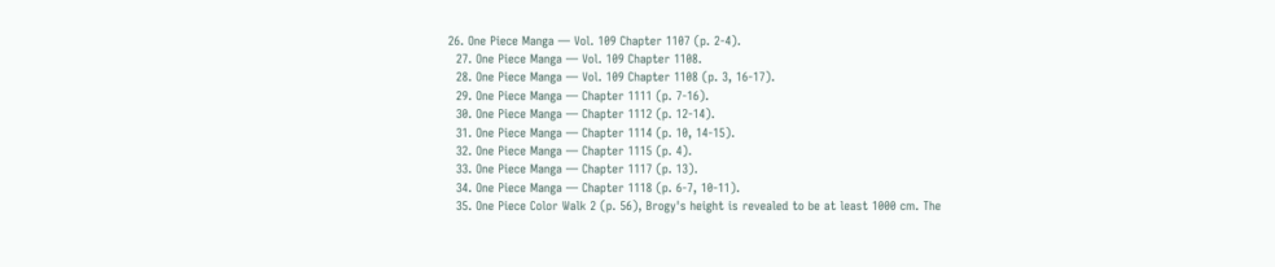26. One Piece Manga — Vol. 109 Chapter 1107 (p. 2-4).
  27. One Piece Manga — Vol. 109 Chapter 1108.
  28. One Piece Manga — Vol. 109 Chapter 1108 (p. 3, 16-17).
  29. One Piece Manga — Chapter 1111 (p. 7-16).
  30. One Piece Manga — Chapter 1112 (p. 12-14).
  31. One Piece Manga — Chapter 1114 (p. 10, 14-15).
  32. One Piece Manga — Chapter 1115 (p. 4).
  33. One Piece Manga — Chapter 1117 (p. 13).
  34. One Piece Manga — Chapter 1118 (p. 6-7, 10-11).
  35. One Piece Color Walk 2 (p. 56), Brogy's height is revealed to be at least 1000 cm. The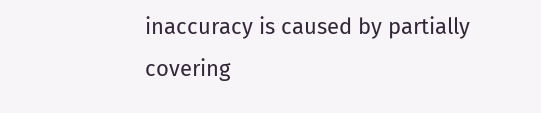inaccuracy is caused by partially covering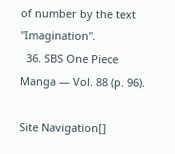of number by the text "Imagination".
  36. SBS One Piece Manga — Vol. 88 (p. 96).

Site Navigation[]